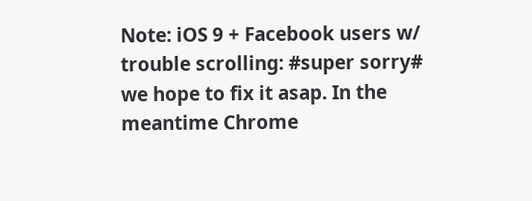Note: iOS 9 + Facebook users w/ trouble scrolling: #super sorry# we hope to fix it asap. In the meantime Chrome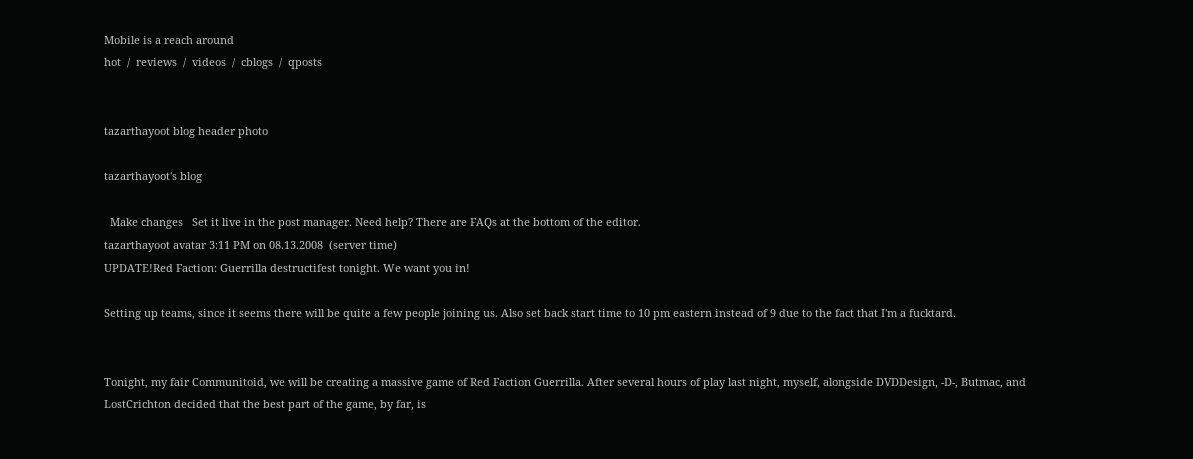Mobile is a reach around
hot  /  reviews  /  videos  /  cblogs  /  qposts


tazarthayoot blog header photo

tazarthayoot's blog

  Make changes   Set it live in the post manager. Need help? There are FAQs at the bottom of the editor.
tazarthayoot avatar 3:11 PM on 08.13.2008  (server time)
UPDATE!Red Faction: Guerrilla destructifest tonight. We want you in!

Setting up teams, since it seems there will be quite a few people joining us. Also set back start time to 10 pm eastern instead of 9 due to the fact that I'm a fucktard.


Tonight, my fair Communitoid, we will be creating a massive game of Red Faction Guerrilla. After several hours of play last night, myself, alongside DVDDesign, -D-, Butmac, and LostCrichton decided that the best part of the game, by far, is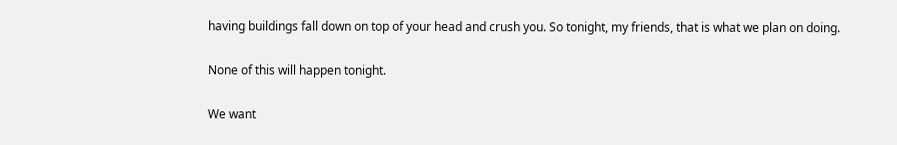having buildings fall down on top of your head and crush you. So tonight, my friends, that is what we plan on doing.

None of this will happen tonight.

We want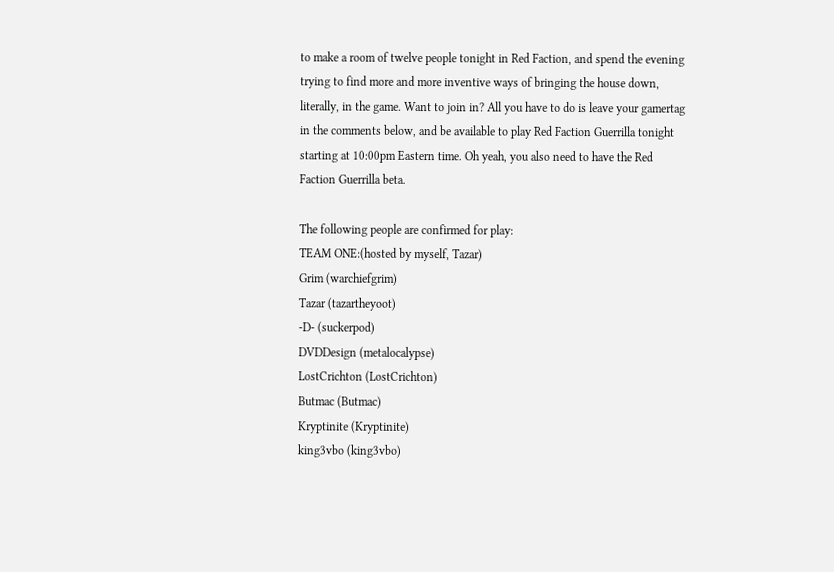to make a room of twelve people tonight in Red Faction, and spend the evening trying to find more and more inventive ways of bringing the house down, literally, in the game. Want to join in? All you have to do is leave your gamertag in the comments below, and be available to play Red Faction Guerrilla tonight starting at 10:00pm Eastern time. Oh yeah, you also need to have the Red Faction Guerrilla beta.

The following people are confirmed for play:
TEAM ONE:(hosted by myself, Tazar)
Grim (warchiefgrim)
Tazar (tazartheyoot)
-D- (suckerpod)
DVDDesign (metalocalypse)
LostCrichton (LostCrichton)
Butmac (Butmac)
Kryptinite (Kryptinite)
king3vbo (king3vbo)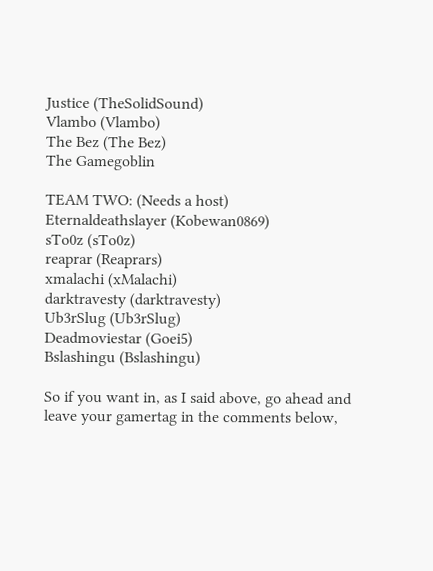Justice (TheSolidSound)
Vlambo (Vlambo)
The Bez (The Bez)
The Gamegoblin

TEAM TWO: (Needs a host)
Eternaldeathslayer (Kobewan0869)
sTo0z (sTo0z)
reaprar (Reaprars)
xmalachi (xMalachi)
darktravesty (darktravesty)
Ub3rSlug (Ub3rSlug)
Deadmoviestar (Goei5)
Bslashingu (Bslashingu)

So if you want in, as I said above, go ahead and leave your gamertag in the comments below,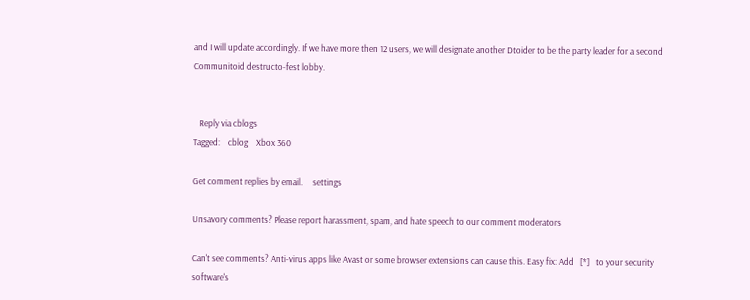and I will update accordingly. If we have more then 12 users, we will designate another Dtoider to be the party leader for a second Communitoid destructo-fest lobby.


   Reply via cblogs
Tagged:    cblog    Xbox 360

Get comment replies by email.     settings

Unsavory comments? Please report harassment, spam, and hate speech to our comment moderators

Can't see comments? Anti-virus apps like Avast or some browser extensions can cause this. Easy fix: Add   [*]   to your security software's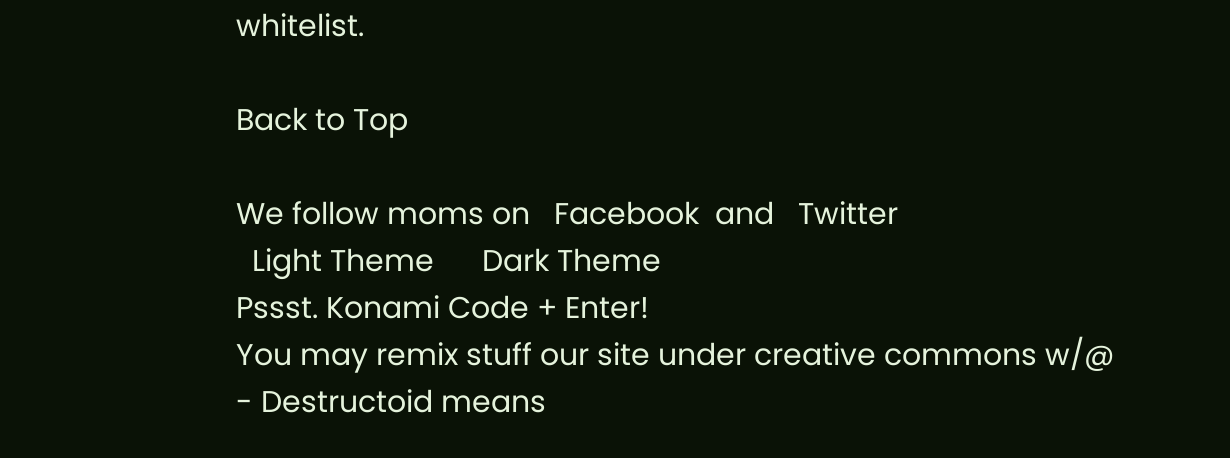whitelist.

Back to Top

We follow moms on   Facebook  and   Twitter
  Light Theme      Dark Theme
Pssst. Konami Code + Enter!
You may remix stuff our site under creative commons w/@
- Destructoid means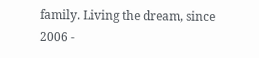family. Living the dream, since 2006 -